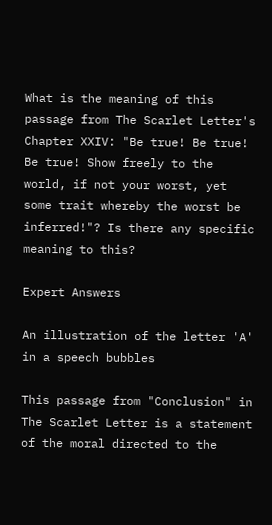What is the meaning of this passage from The Scarlet Letter's Chapter XXIV: "Be true! Be true! Be true! Show freely to the world, if not your worst, yet some trait whereby the worst be inferred!"? Is there any specific meaning to this?

Expert Answers

An illustration of the letter 'A' in a speech bubbles

This passage from "Conclusion" in The Scarlet Letter is a statement of the moral directed to the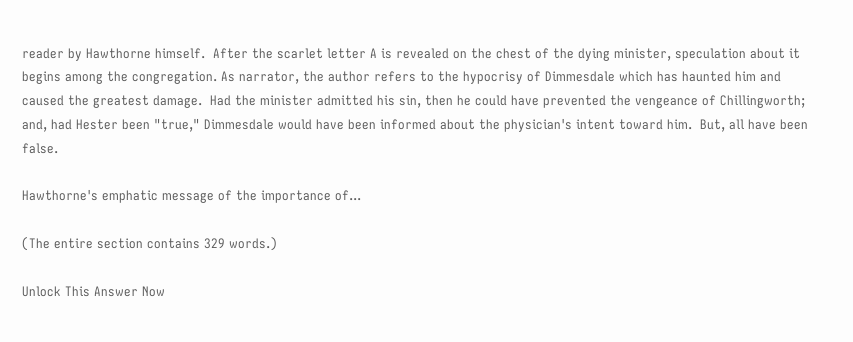reader by Hawthorne himself.  After the scarlet letter A is revealed on the chest of the dying minister, speculation about it begins among the congregation. As narrator, the author refers to the hypocrisy of Dimmesdale which has haunted him and caused the greatest damage.  Had the minister admitted his sin, then he could have prevented the vengeance of Chillingworth; and, had Hester been "true," Dimmesdale would have been informed about the physician's intent toward him.  But, all have been false.

Hawthorne's emphatic message of the importance of...

(The entire section contains 329 words.)

Unlock This Answer Now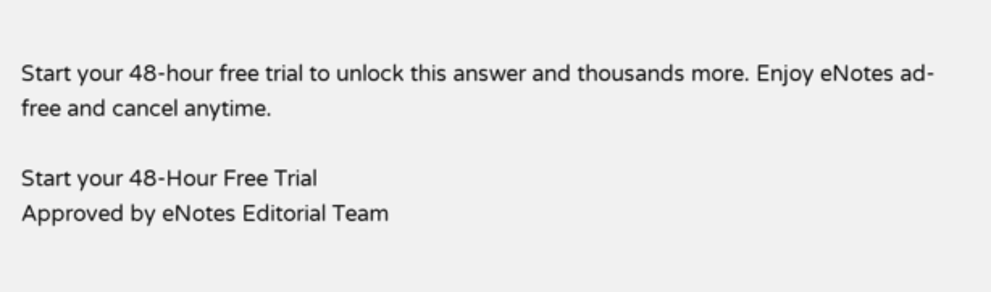Start your 48-hour free trial to unlock this answer and thousands more. Enjoy eNotes ad-free and cancel anytime.

Start your 48-Hour Free Trial
Approved by eNotes Editorial Team